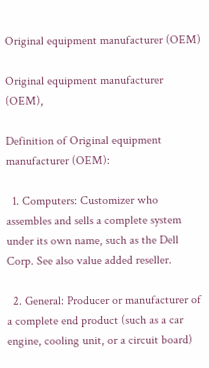Original equipment manufacturer (OEM)

Original equipment manufacturer (OEM),

Definition of Original equipment manufacturer (OEM):

  1. Computers: Customizer who assembles and sells a complete system under its own name, such as the Dell Corp. See also value added reseller.

  2. General: Producer or manufacturer of a complete end product (such as a car engine, cooling unit, or a circuit board)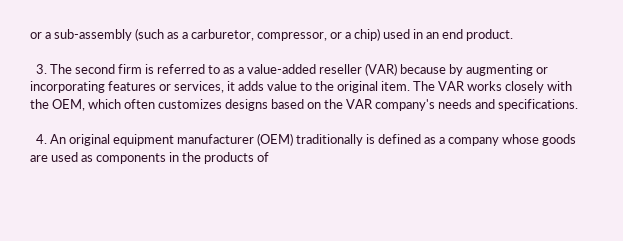or a sub-assembly (such as a carburetor, compressor, or a chip) used in an end product.

  3. The second firm is referred to as a value-added reseller (VAR) because by augmenting or incorporating features or services, it adds value to the original item. The VAR works closely with the OEM, which often customizes designs based on the VAR company's needs and specifications.

  4. An original equipment manufacturer (OEM) traditionally is defined as a company whose goods are used as components in the products of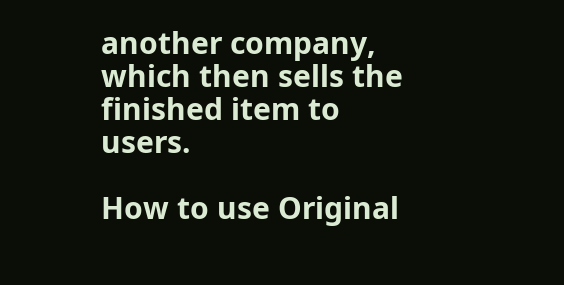another company, which then sells the finished item to users.

How to use Original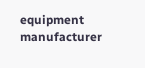equipment manufacturer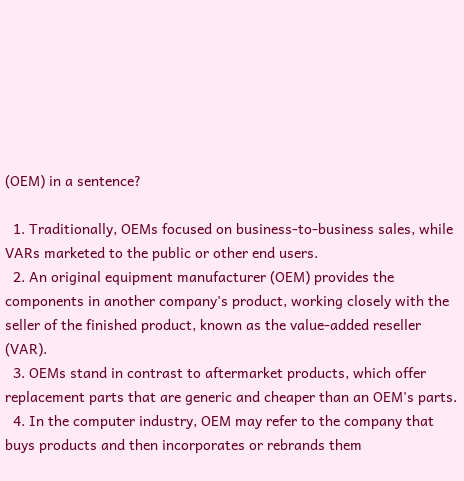(OEM) in a sentence?

  1. Traditionally, OEMs focused on business-to-business sales, while VARs marketed to the public or other end users.
  2. An original equipment manufacturer (OEM) provides the components in another company's product, working closely with the seller of the finished product, known as the value-added reseller (VAR).
  3. OEMs stand in contrast to aftermarket products, which offer replacement parts that are generic and cheaper than an OEM's parts.
  4. In the computer industry, OEM may refer to the company that buys products and then incorporates or rebrands them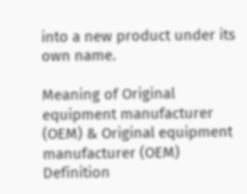into a new product under its own name.

Meaning of Original equipment manufacturer (OEM) & Original equipment manufacturer (OEM) Definition